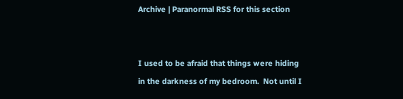Archive | Paranormal RSS for this section


I used to be afraid that things were hiding in the darkness of my bedroom.  Not until I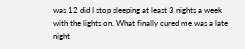was 12 did I stop sleeping at least 3 nights a week with the lights on. What finally cured me was a late night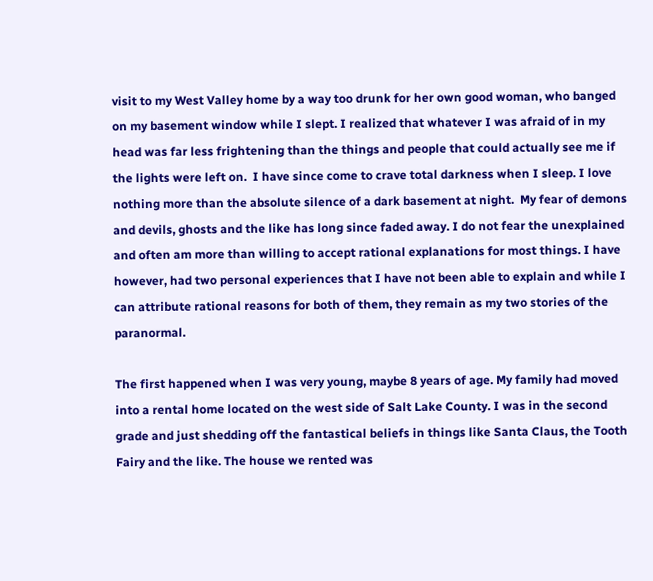visit to my West Valley home by a way too drunk for her own good woman, who banged on my basement window while I slept. I realized that whatever I was afraid of in my head was far less frightening than the things and people that could actually see me if the lights were left on.  I have since come to crave total darkness when I sleep. I love nothing more than the absolute silence of a dark basement at night.  My fear of demons and devils, ghosts and the like has long since faded away. I do not fear the unexplained and often am more than willing to accept rational explanations for most things. I have however, had two personal experiences that I have not been able to explain and while I can attribute rational reasons for both of them, they remain as my two stories of the paranormal.

The first happened when I was very young, maybe 8 years of age. My family had moved into a rental home located on the west side of Salt Lake County. I was in the second  grade and just shedding off the fantastical beliefs in things like Santa Claus, the Tooth Fairy and the like. The house we rented was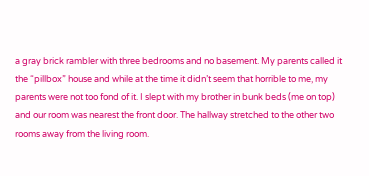a gray brick rambler with three bedrooms and no basement. My parents called it the “pillbox” house and while at the time it didn’t seem that horrible to me, my parents were not too fond of it. I slept with my brother in bunk beds (me on top) and our room was nearest the front door. The hallway stretched to the other two rooms away from the living room.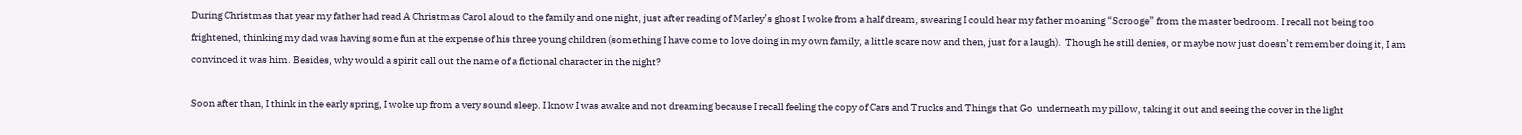During Christmas that year my father had read A Christmas Carol aloud to the family and one night, just after reading of Marley’s ghost I woke from a half dream, swearing I could hear my father moaning “Scrooge” from the master bedroom. I recall not being too frightened, thinking my dad was having some fun at the expense of his three young children (something I have come to love doing in my own family, a little scare now and then, just for a laugh).  Though he still denies, or maybe now just doesn’t remember doing it, I am convinced it was him. Besides, why would a spirit call out the name of a fictional character in the night?

Soon after than, I think in the early spring, I woke up from a very sound sleep. I know I was awake and not dreaming because I recall feeling the copy of Cars and Trucks and Things that Go  underneath my pillow, taking it out and seeing the cover in the light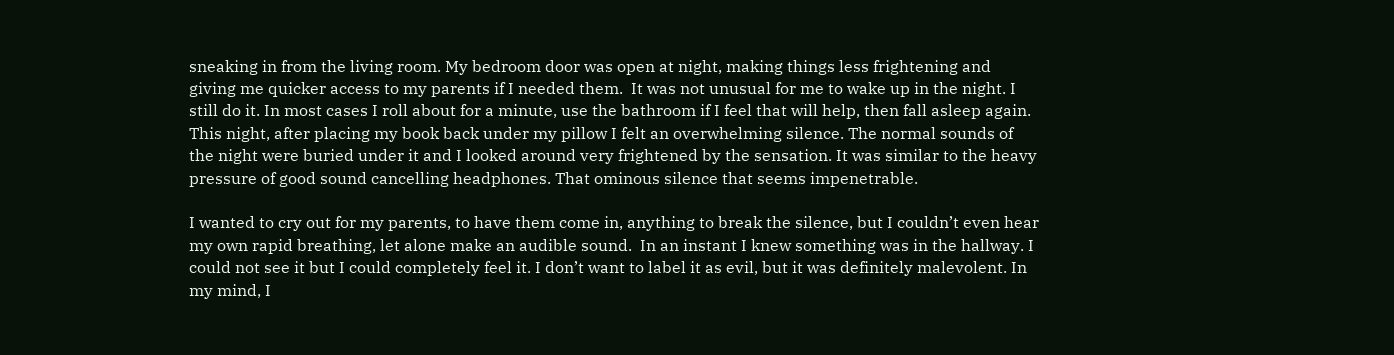sneaking in from the living room. My bedroom door was open at night, making things less frightening and giving me quicker access to my parents if I needed them.  It was not unusual for me to wake up in the night. I still do it. In most cases I roll about for a minute, use the bathroom if I feel that will help, then fall asleep again. This night, after placing my book back under my pillow I felt an overwhelming silence. The normal sounds of the night were buried under it and I looked around very frightened by the sensation. It was similar to the heavy pressure of good sound cancelling headphones. That ominous silence that seems impenetrable.

I wanted to cry out for my parents, to have them come in, anything to break the silence, but I couldn’t even hear my own rapid breathing, let alone make an audible sound.  In an instant I knew something was in the hallway. I  could not see it but I could completely feel it. I don’t want to label it as evil, but it was definitely malevolent. In my mind, I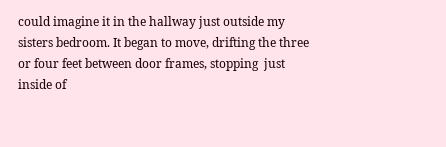could imagine it in the hallway just outside my sisters bedroom. It began to move, drifting the three or four feet between door frames, stopping  just inside of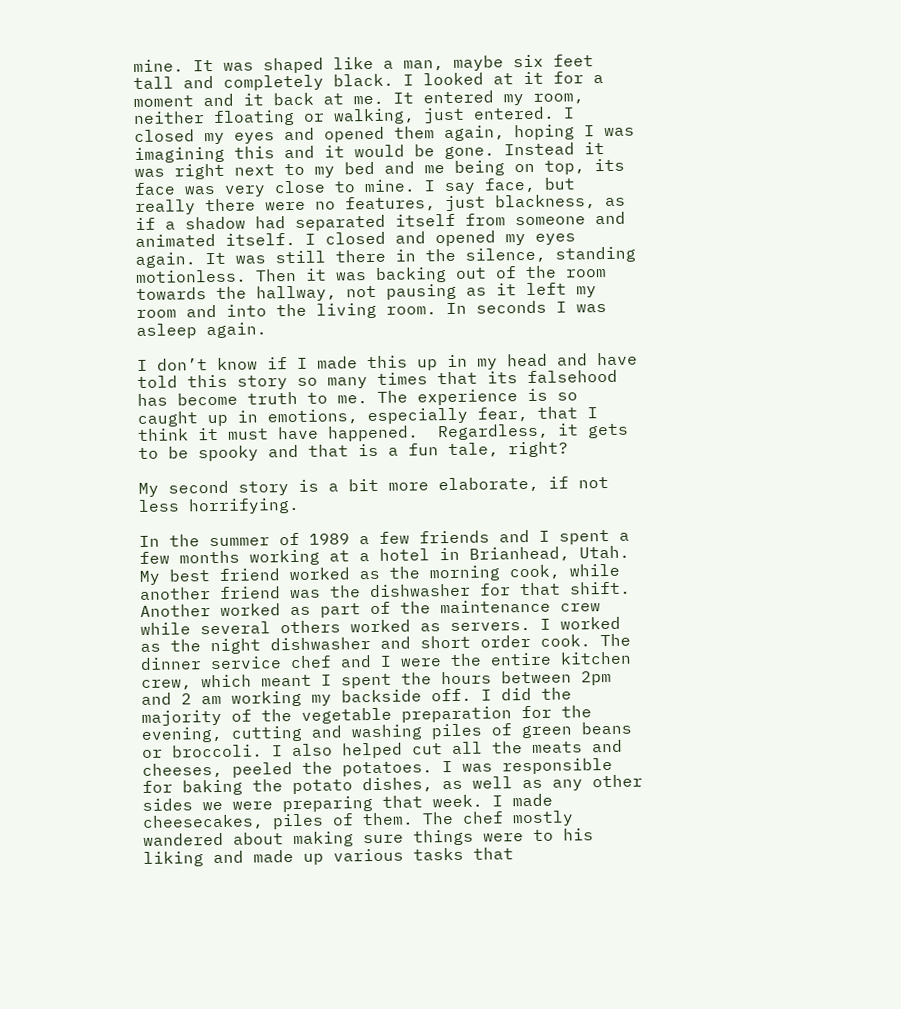mine. It was shaped like a man, maybe six feet tall and completely black. I looked at it for a moment and it back at me. It entered my room, neither floating or walking, just entered. I closed my eyes and opened them again, hoping I was imagining this and it would be gone. Instead it was right next to my bed and me being on top, its face was very close to mine. I say face, but really there were no features, just blackness, as if a shadow had separated itself from someone and animated itself. I closed and opened my eyes again. It was still there in the silence, standing motionless. Then it was backing out of the room towards the hallway, not pausing as it left my room and into the living room. In seconds I was asleep again.

I don’t know if I made this up in my head and have told this story so many times that its falsehood has become truth to me. The experience is so caught up in emotions, especially fear, that I think it must have happened.  Regardless, it gets to be spooky and that is a fun tale, right?

My second story is a bit more elaborate, if not less horrifying.

In the summer of 1989 a few friends and I spent a few months working at a hotel in Brianhead, Utah. My best friend worked as the morning cook, while another friend was the dishwasher for that shift. Another worked as part of the maintenance crew while several others worked as servers. I worked as the night dishwasher and short order cook. The dinner service chef and I were the entire kitchen crew, which meant I spent the hours between 2pm and 2 am working my backside off. I did the majority of the vegetable preparation for the evening, cutting and washing piles of green beans or broccoli. I also helped cut all the meats and cheeses, peeled the potatoes. I was responsible for baking the potato dishes, as well as any other sides we were preparing that week. I made cheesecakes, piles of them. The chef mostly wandered about making sure things were to his liking and made up various tasks that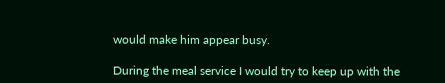would make him appear busy.

During the meal service I would try to keep up with the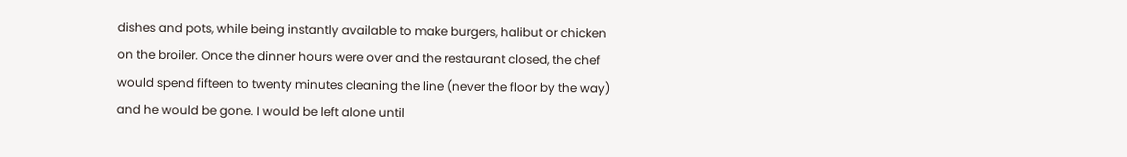dishes and pots, while being instantly available to make burgers, halibut or chicken on the broiler. Once the dinner hours were over and the restaurant closed, the chef would spend fifteen to twenty minutes cleaning the line (never the floor by the way) and he would be gone. I would be left alone until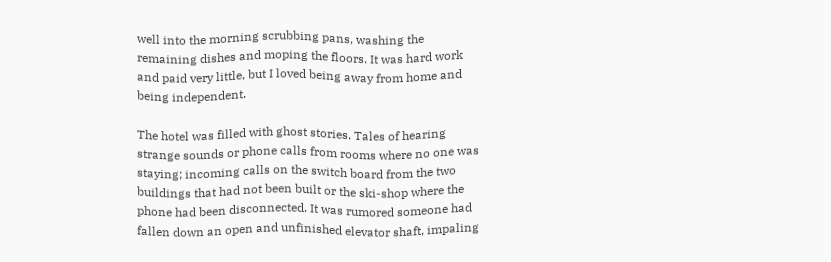well into the morning scrubbing pans, washing the remaining dishes and moping the floors. It was hard work and paid very little, but I loved being away from home and being independent.

The hotel was filled with ghost stories. Tales of hearing strange sounds or phone calls from rooms where no one was staying; incoming calls on the switch board from the two buildings that had not been built or the ski-shop where the phone had been disconnected. It was rumored someone had fallen down an open and unfinished elevator shaft, impaling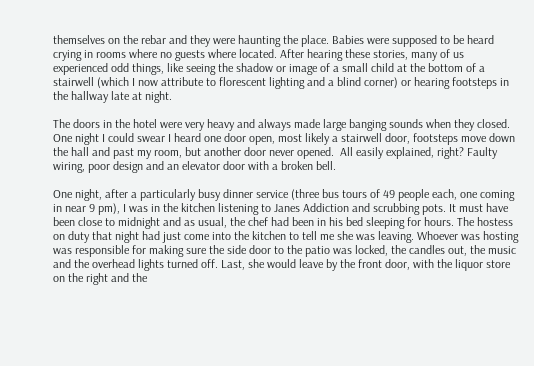themselves on the rebar and they were haunting the place. Babies were supposed to be heard crying in rooms where no guests where located. After hearing these stories, many of us experienced odd things, like seeing the shadow or image of a small child at the bottom of a stairwell (which I now attribute to florescent lighting and a blind corner) or hearing footsteps in the hallway late at night.

The doors in the hotel were very heavy and always made large banging sounds when they closed. One night I could swear I heard one door open, most likely a stairwell door, footsteps move down the hall and past my room, but another door never opened.  All easily explained, right? Faulty wiring, poor design and an elevator door with a broken bell.

One night, after a particularly busy dinner service (three bus tours of 49 people each, one coming in near 9 pm), I was in the kitchen listening to Janes Addiction and scrubbing pots. It must have been close to midnight and as usual, the chef had been in his bed sleeping for hours. The hostess on duty that night had just come into the kitchen to tell me she was leaving. Whoever was hosting was responsible for making sure the side door to the patio was locked, the candles out, the music and the overhead lights turned off. Last, she would leave by the front door, with the liquor store on the right and the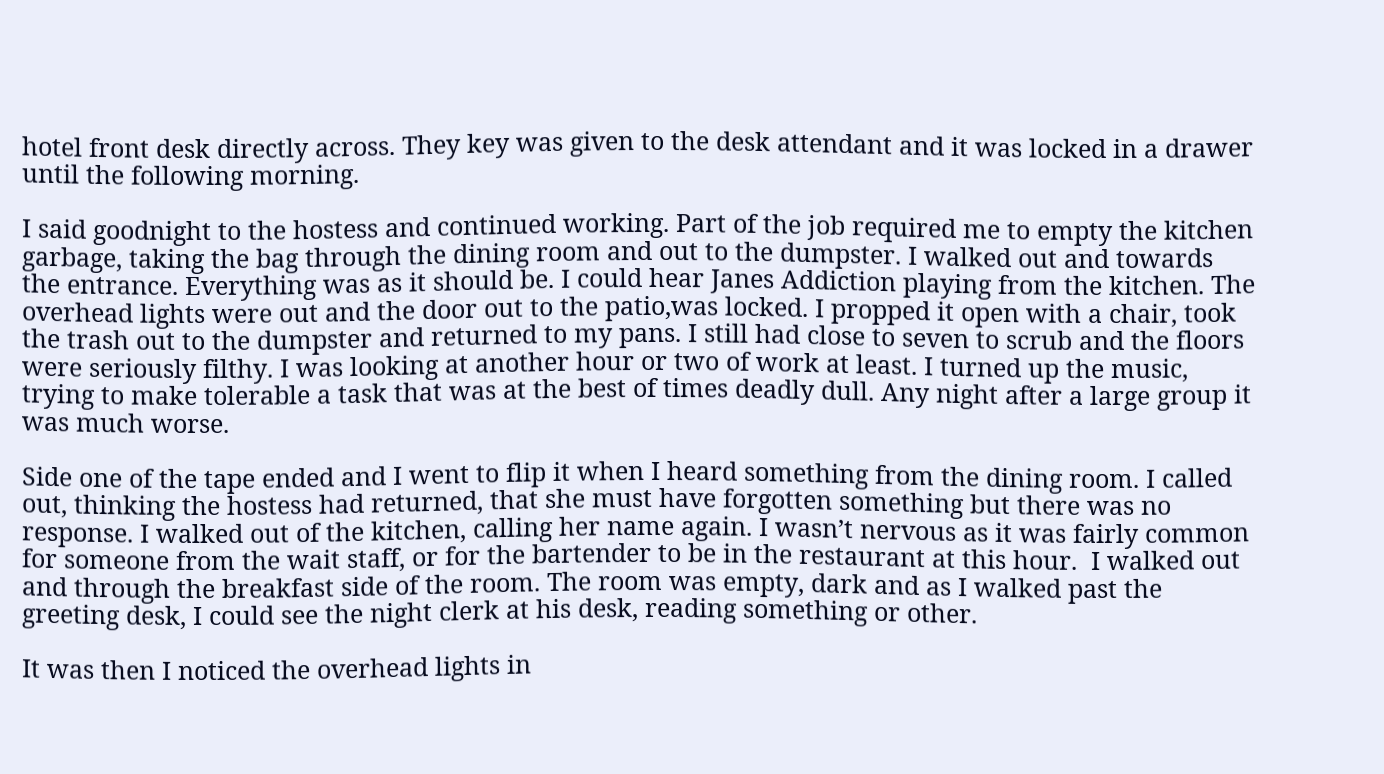hotel front desk directly across. They key was given to the desk attendant and it was locked in a drawer until the following morning.

I said goodnight to the hostess and continued working. Part of the job required me to empty the kitchen garbage, taking the bag through the dining room and out to the dumpster. I walked out and towards the entrance. Everything was as it should be. I could hear Janes Addiction playing from the kitchen. The overhead lights were out and the door out to the patio,was locked. I propped it open with a chair, took the trash out to the dumpster and returned to my pans. I still had close to seven to scrub and the floors were seriously filthy. I was looking at another hour or two of work at least. I turned up the music, trying to make tolerable a task that was at the best of times deadly dull. Any night after a large group it was much worse.

Side one of the tape ended and I went to flip it when I heard something from the dining room. I called out, thinking the hostess had returned, that she must have forgotten something but there was no response. I walked out of the kitchen, calling her name again. I wasn’t nervous as it was fairly common for someone from the wait staff, or for the bartender to be in the restaurant at this hour.  I walked out and through the breakfast side of the room. The room was empty, dark and as I walked past the greeting desk, I could see the night clerk at his desk, reading something or other.

It was then I noticed the overhead lights in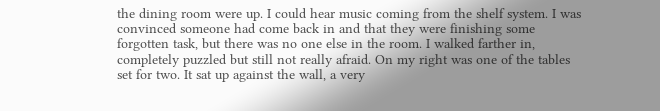the dining room were up. I could hear music coming from the shelf system. I was convinced someone had come back in and that they were finishing some forgotten task, but there was no one else in the room. I walked farther in, completely puzzled but still not really afraid. On my right was one of the tables set for two. It sat up against the wall, a very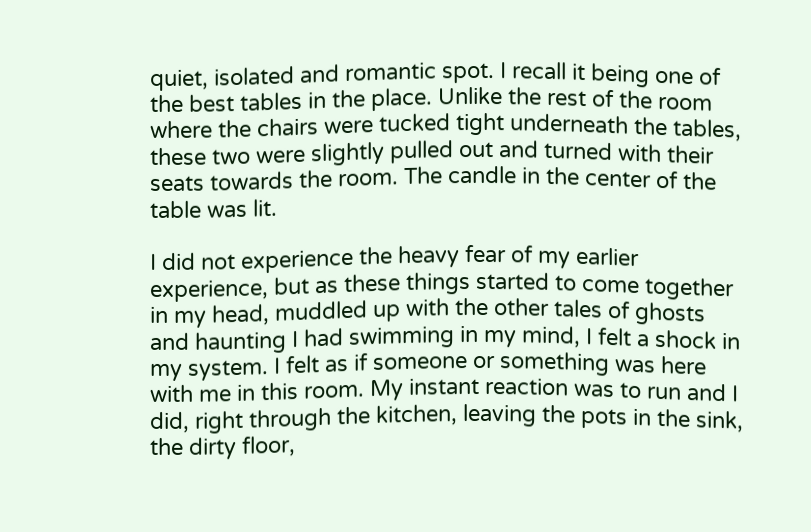quiet, isolated and romantic spot. I recall it being one of the best tables in the place. Unlike the rest of the room where the chairs were tucked tight underneath the tables, these two were slightly pulled out and turned with their seats towards the room. The candle in the center of the table was lit.

I did not experience the heavy fear of my earlier experience, but as these things started to come together in my head, muddled up with the other tales of ghosts and haunting I had swimming in my mind, I felt a shock in my system. I felt as if someone or something was here with me in this room. My instant reaction was to run and I did, right through the kitchen, leaving the pots in the sink, the dirty floor,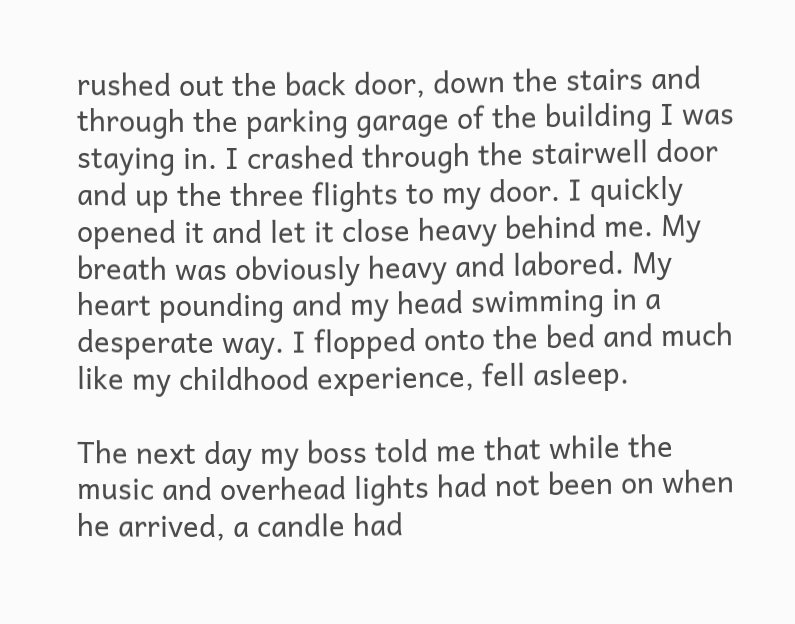rushed out the back door, down the stairs and through the parking garage of the building I was staying in. I crashed through the stairwell door and up the three flights to my door. I quickly opened it and let it close heavy behind me. My breath was obviously heavy and labored. My heart pounding and my head swimming in a desperate way. I flopped onto the bed and much like my childhood experience, fell asleep.

The next day my boss told me that while the music and overhead lights had not been on when he arrived, a candle had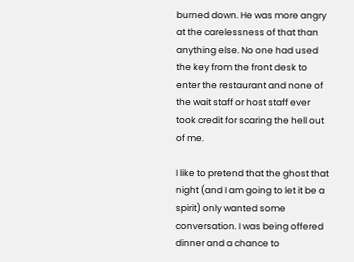burned down. He was more angry at the carelessness of that than anything else. No one had used the key from the front desk to enter the restaurant and none of the wait staff or host staff ever took credit for scaring the hell out of me.

I like to pretend that the ghost that night (and I am going to let it be a spirit) only wanted some conversation. I was being offered dinner and a chance to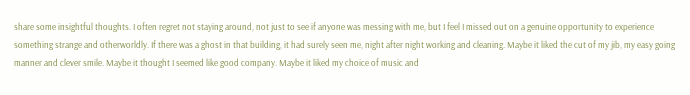share some insightful thoughts. I often regret not staying around, not just to see if anyone was messing with me, but I feel I missed out on a genuine opportunity to experience something strange and otherworldly. If there was a ghost in that building, it had surely seen me, night after night working and cleaning. Maybe it liked the cut of my jib, my easy going manner and clever smile. Maybe it thought I seemed like good company. Maybe it liked my choice of music and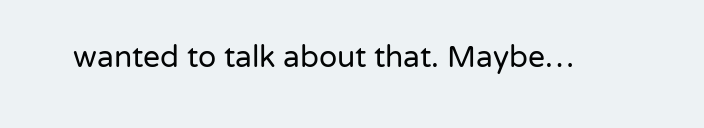wanted to talk about that. Maybe…